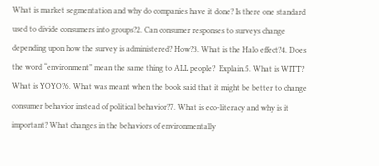What is market segmentation and why do companies have it done? Is there one standard used to divide consumers into groups?2. Can consumer responses to surveys change depending upon how the survey is administered? How?3. What is the Halo effect?4. Does the word “environment” mean the same thing to ALL people?  Explain.5. What is WITT? What is YOYO?6. What was meant when the book said that it might be better to change consumer behavior instead of political behavior?7. What is eco-literacy and why is it important? What changes in the behaviors of environmentally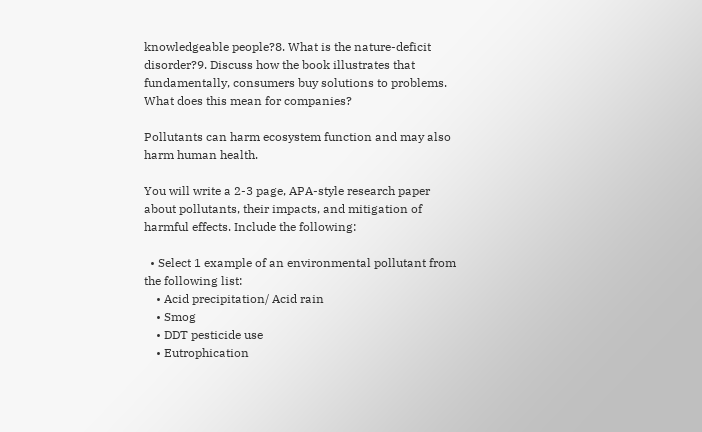knowledgeable people?8. What is the nature-deficit disorder?9. Discuss how the book illustrates that fundamentally, consumers buy solutions to problems. What does this mean for companies?

Pollutants can harm ecosystem function and may also harm human health.

You will write a 2-3 page, APA-style research paper about pollutants, their impacts, and mitigation of harmful effects. Include the following:

  • Select 1 example of an environmental pollutant from the following list:
    • Acid precipitation/ Acid rain
    • Smog
    • DDT pesticide use
    • Eutrophication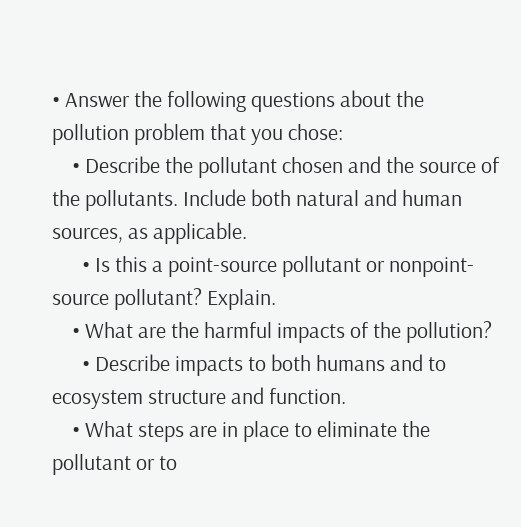• Answer the following questions about the pollution problem that you chose:
    • Describe the pollutant chosen and the source of the pollutants. Include both natural and human sources, as applicable.
      • Is this a point-source pollutant or nonpoint-source pollutant? Explain.
    • What are the harmful impacts of the pollution?
      • Describe impacts to both humans and to ecosystem structure and function.
    • What steps are in place to eliminate the pollutant or to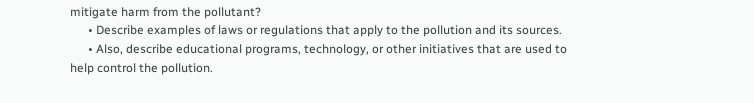mitigate harm from the pollutant?
      • Describe examples of laws or regulations that apply to the pollution and its sources.
      • Also, describe educational programs, technology, or other initiatives that are used to help control the pollution.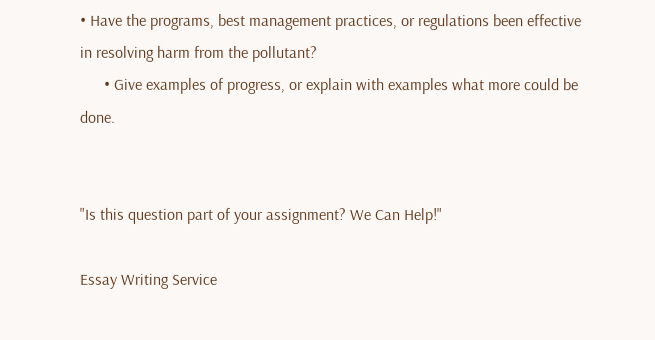• Have the programs, best management practices, or regulations been effective in resolving harm from the pollutant?
      • Give examples of progress, or explain with examples what more could be done.


"Is this question part of your assignment? We Can Help!"

Essay Writing Service